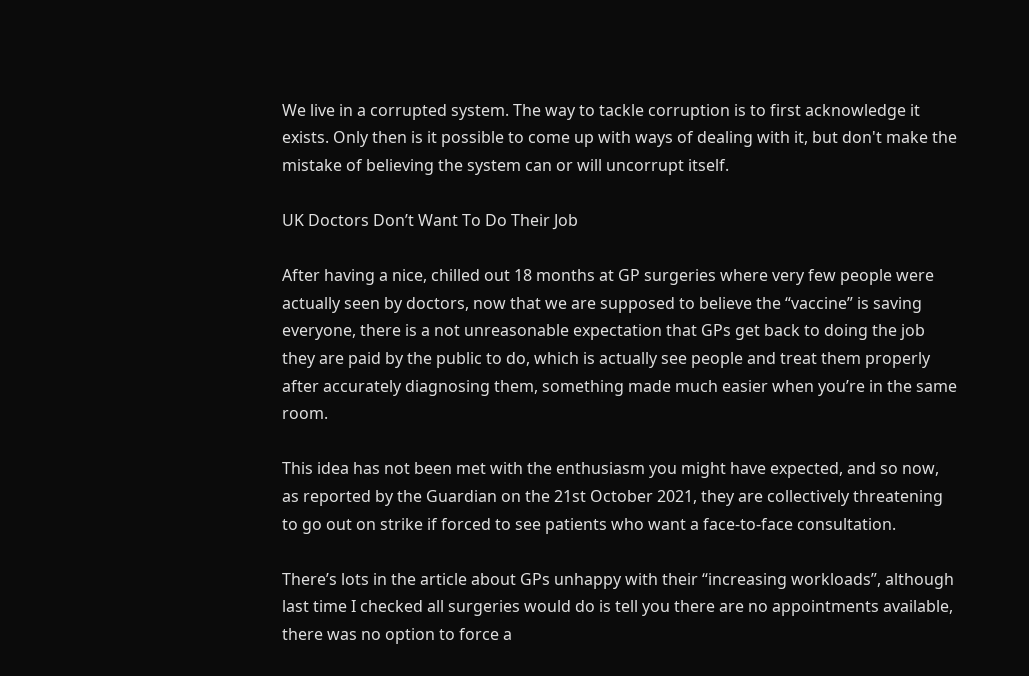We live in a corrupted system. The way to tackle corruption is to first acknowledge it exists. Only then is it possible to come up with ways of dealing with it, but don't make the mistake of believing the system can or will uncorrupt itself.

UK Doctors Don’t Want To Do Their Job

After having a nice, chilled out 18 months at GP surgeries where very few people were actually seen by doctors, now that we are supposed to believe the “vaccine” is saving everyone, there is a not unreasonable expectation that GPs get back to doing the job they are paid by the public to do, which is actually see people and treat them properly after accurately diagnosing them, something made much easier when you’re in the same room.

This idea has not been met with the enthusiasm you might have expected, and so now, as reported by the Guardian on the 21st October 2021, they are collectively threatening to go out on strike if forced to see patients who want a face-to-face consultation.

There’s lots in the article about GPs unhappy with their “increasing workloads”, although last time I checked all surgeries would do is tell you there are no appointments available, there was no option to force a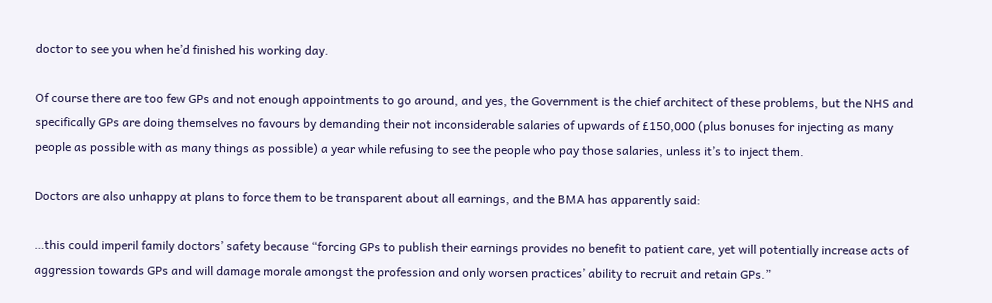doctor to see you when he’d finished his working day.

Of course there are too few GPs and not enough appointments to go around, and yes, the Government is the chief architect of these problems, but the NHS and specifically GPs are doing themselves no favours by demanding their not inconsiderable salaries of upwards of £150,000 (plus bonuses for injecting as many people as possible with as many things as possible) a year while refusing to see the people who pay those salaries, unless it’s to inject them.

Doctors are also unhappy at plans to force them to be transparent about all earnings, and the BMA has apparently said:

…this could imperil family doctors’ safety because “forcing GPs to publish their earnings provides no benefit to patient care, yet will potentially increase acts of aggression towards GPs and will damage morale amongst the profession and only worsen practices’ ability to recruit and retain GPs.”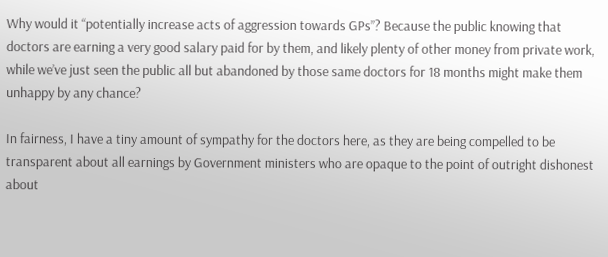Why would it “potentially increase acts of aggression towards GPs”? Because the public knowing that doctors are earning a very good salary paid for by them, and likely plenty of other money from private work, while we’ve just seen the public all but abandoned by those same doctors for 18 months might make them unhappy by any chance?

In fairness, I have a tiny amount of sympathy for the doctors here, as they are being compelled to be transparent about all earnings by Government ministers who are opaque to the point of outright dishonest about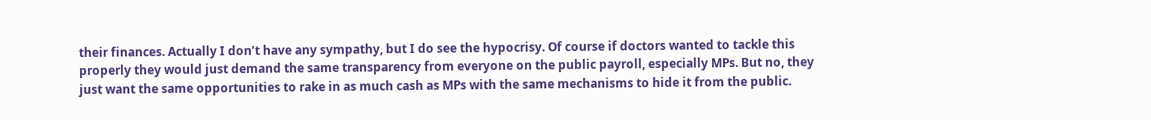their finances. Actually I don’t have any sympathy, but I do see the hypocrisy. Of course if doctors wanted to tackle this properly they would just demand the same transparency from everyone on the public payroll, especially MPs. But no, they just want the same opportunities to rake in as much cash as MPs with the same mechanisms to hide it from the public.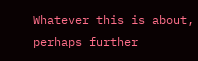Whatever this is about, perhaps further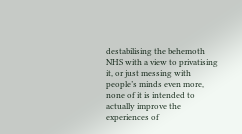destabilising the behemoth NHS with a view to privatising it, or just messing with people’s minds even more, none of it is intended to actually improve the experiences of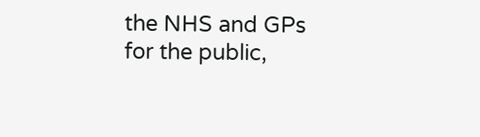the NHS and GPs for the public,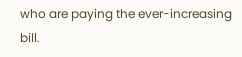who are paying the ever-increasing bill.